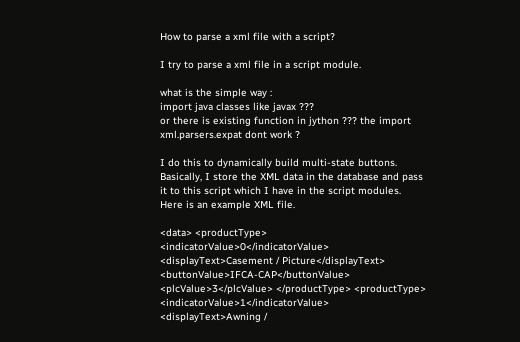How to parse a xml file with a script?

I try to parse a xml file in a script module.

what is the simple way :
import java classes like javax ???
or there is existing function in jython ??? the import xml.parsers.expat dont work ?

I do this to dynamically build multi-state buttons. Basically, I store the XML data in the database and pass it to this script which I have in the script modules.
Here is an example XML file.

<data> <productType> <indicatorValue>0</indicatorValue> <displayText>Casement / Picture</displayText> <buttonValue>IFCA-CAP</buttonValue> <plcValue>3</plcValue> </productType> <productType> <indicatorValue>1</indicatorValue> <displayText>Awning /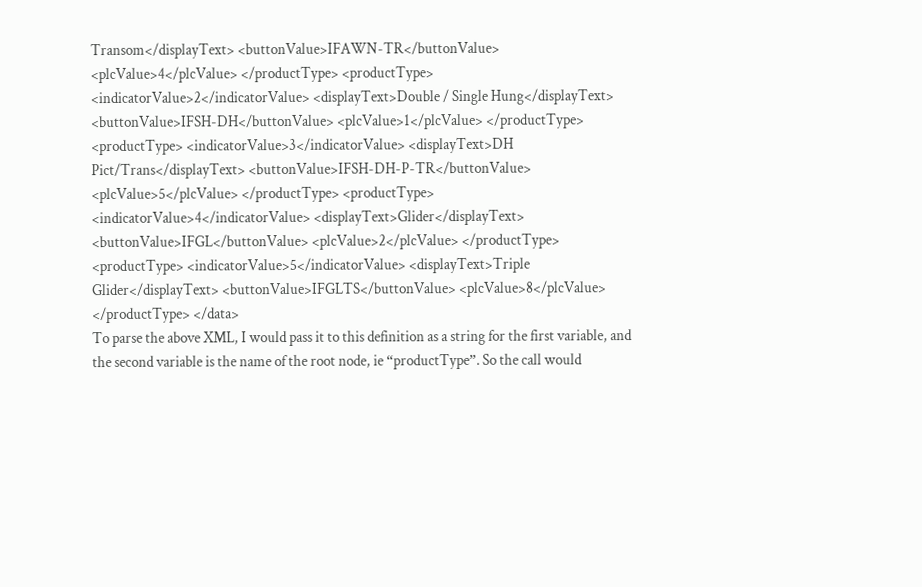Transom</displayText> <buttonValue>IFAWN-TR</buttonValue> <plcValue>4</plcValue> </productType> <productType> <indicatorValue>2</indicatorValue> <displayText>Double / Single Hung</displayText> <buttonValue>IFSH-DH</buttonValue> <plcValue>1</plcValue> </productType> <productType> <indicatorValue>3</indicatorValue> <displayText>DH Pict/Trans</displayText> <buttonValue>IFSH-DH-P-TR</buttonValue> <plcValue>5</plcValue> </productType> <productType> <indicatorValue>4</indicatorValue> <displayText>Glider</displayText> <buttonValue>IFGL</buttonValue> <plcValue>2</plcValue> </productType> <productType> <indicatorValue>5</indicatorValue> <displayText>Triple Glider</displayText> <buttonValue>IFGLTS</buttonValue> <plcValue>8</plcValue> </productType> </data>
To parse the above XML, I would pass it to this definition as a string for the first variable, and the second variable is the name of the root node, ie “productType”. So the call would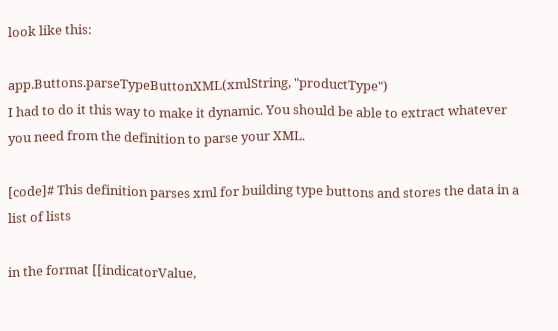look like this:

app.Buttons.parseTypeButtonXML(xmlString, "productType")
I had to do it this way to make it dynamic. You should be able to extract whatever you need from the definition to parse your XML.

[code]# This definition parses xml for building type buttons and stores the data in a list of lists

in the format [[indicatorValue,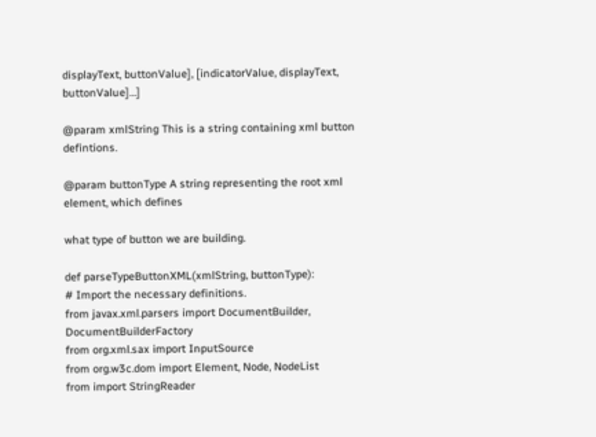displayText, buttonValue], [indicatorValue, displayText, buttonValue]…]

@param xmlString This is a string containing xml button defintions.

@param buttonType A string representing the root xml element, which defines

what type of button we are building.

def parseTypeButtonXML(xmlString, buttonType):
# Import the necessary definitions.
from javax.xml.parsers import DocumentBuilder, DocumentBuilderFactory
from org.xml.sax import InputSource
from org.w3c.dom import Element, Node, NodeList
from import StringReader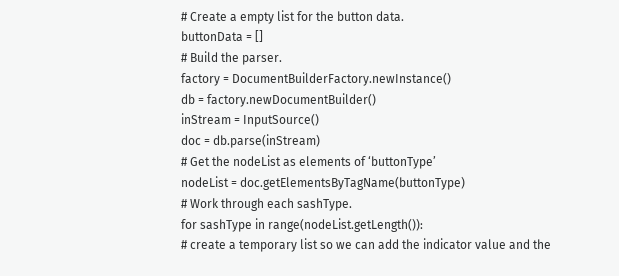# Create a empty list for the button data.
buttonData = []
# Build the parser.
factory = DocumentBuilderFactory.newInstance()
db = factory.newDocumentBuilder()
inStream = InputSource()
doc = db.parse(inStream)
# Get the nodeList as elements of ‘buttonType’
nodeList = doc.getElementsByTagName(buttonType)
# Work through each sashType.
for sashType in range(nodeList.getLength()):
# create a temporary list so we can add the indicator value and the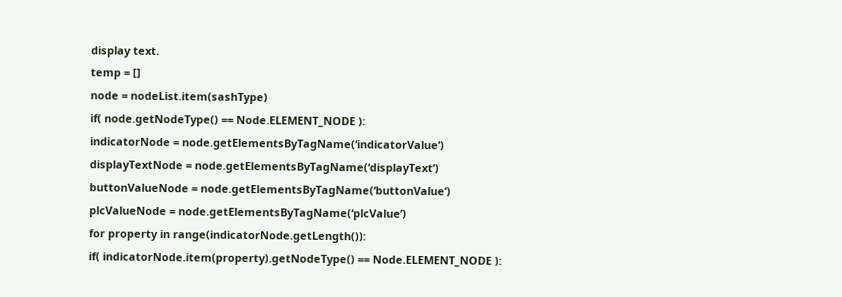display text.
temp = []
node = nodeList.item(sashType)
if( node.getNodeType() == Node.ELEMENT_NODE ):
indicatorNode = node.getElementsByTagName(‘indicatorValue’)
displayTextNode = node.getElementsByTagName(‘displayText’)
buttonValueNode = node.getElementsByTagName(‘buttonValue’)
plcValueNode = node.getElementsByTagName(‘plcValue’)
for property in range(indicatorNode.getLength()):
if( indicatorNode.item(property).getNodeType() == Node.ELEMENT_NODE ):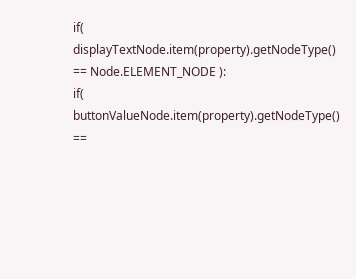if( displayTextNode.item(property).getNodeType() == Node.ELEMENT_NODE ):
if( buttonValueNode.item(property).getNodeType() ==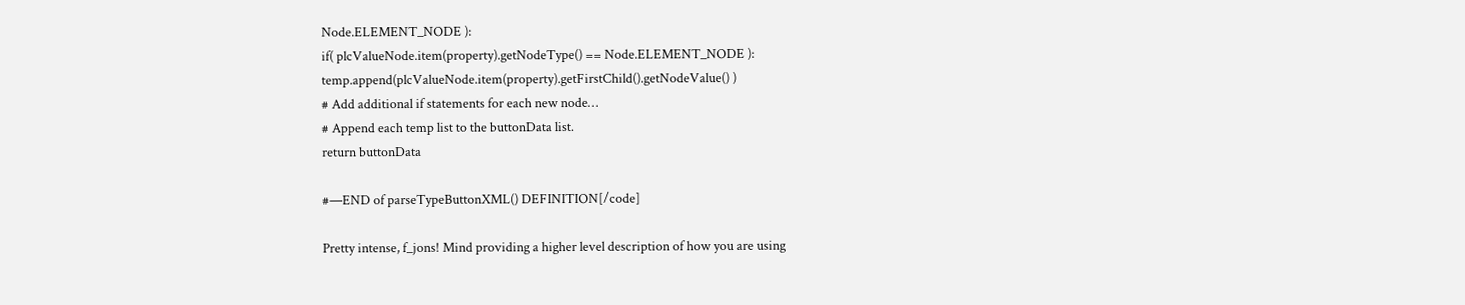Node.ELEMENT_NODE ):
if( plcValueNode.item(property).getNodeType() == Node.ELEMENT_NODE ):
temp.append(plcValueNode.item(property).getFirstChild().getNodeValue() )
# Add additional if statements for each new node…
# Append each temp list to the buttonData list.
return buttonData

#—END of parseTypeButtonXML() DEFINITION[/code]

Pretty intense, f_jons! Mind providing a higher level description of how you are using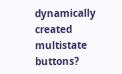dynamically created multistate buttons?